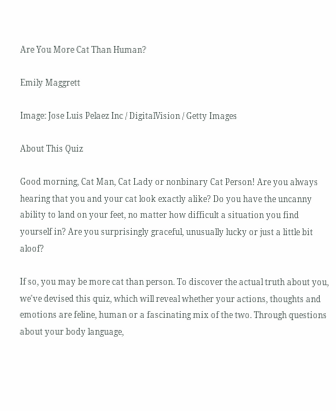Are You More Cat Than Human?

Emily Maggrett

Image: Jose Luis Pelaez Inc / DigitalVision / Getty Images

About This Quiz

Good morning, Cat Man, Cat Lady or nonbinary Cat Person! Are you always hearing that you and your cat look exactly alike? Do you have the uncanny ability to land on your feet, no matter how difficult a situation you find yourself in? Are you surprisingly graceful, unusually lucky or just a little bit aloof?

If so, you may be more cat than person. To discover the actual truth about you, we've devised this quiz, which will reveal whether your actions, thoughts and emotions are feline, human or a fascinating mix of the two. Through questions about your body language,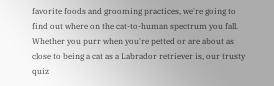favorite foods and grooming practices, we're going to find out where on the cat-to-human spectrum you fall. Whether you purr when you're petted or are about as close to being a cat as a Labrador retriever is, our trusty quiz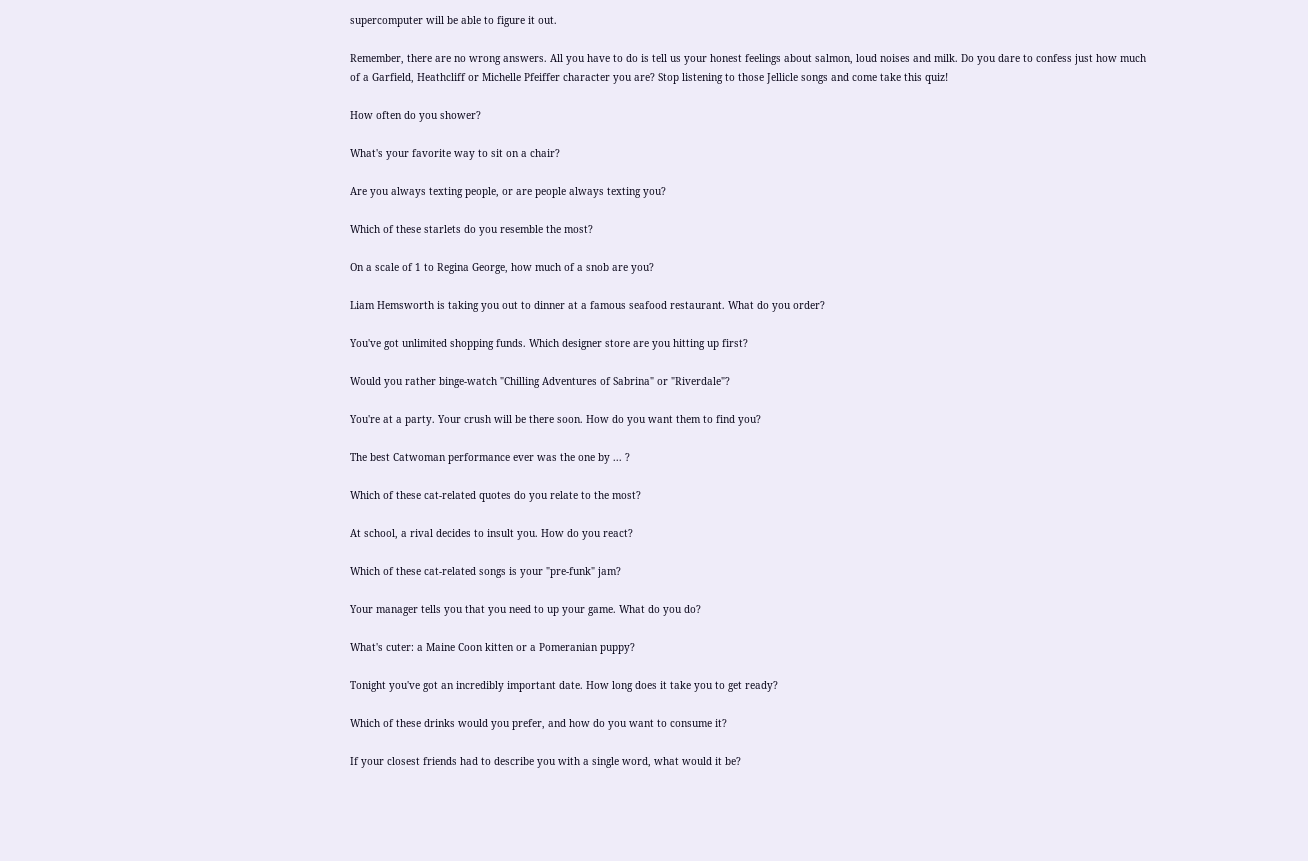supercomputer will be able to figure it out.

Remember, there are no wrong answers. All you have to do is tell us your honest feelings about salmon, loud noises and milk. Do you dare to confess just how much of a Garfield, Heathcliff or Michelle Pfeiffer character you are? Stop listening to those Jellicle songs and come take this quiz!

How often do you shower?

What's your favorite way to sit on a chair?

Are you always texting people, or are people always texting you?

Which of these starlets do you resemble the most?

On a scale of 1 to Regina George, how much of a snob are you?

Liam Hemsworth is taking you out to dinner at a famous seafood restaurant. What do you order?

You've got unlimited shopping funds. Which designer store are you hitting up first?

Would you rather binge-watch "Chilling Adventures of Sabrina" or "Riverdale"?

You're at a party. Your crush will be there soon. How do you want them to find you?

The best Catwoman performance ever was the one by ... ?

Which of these cat-related quotes do you relate to the most?

At school, a rival decides to insult you. How do you react?

Which of these cat-related songs is your "pre-funk" jam?

Your manager tells you that you need to up your game. What do you do?

What's cuter: a Maine Coon kitten or a Pomeranian puppy?

Tonight you've got an incredibly important date. How long does it take you to get ready?

Which of these drinks would you prefer, and how do you want to consume it?

If your closest friends had to describe you with a single word, what would it be?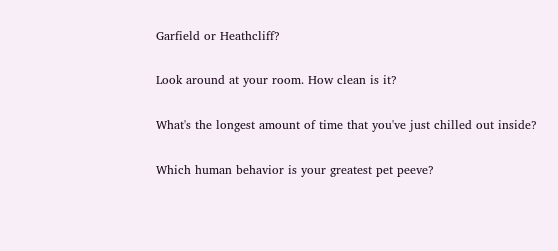Garfield or Heathcliff?

Look around at your room. How clean is it?

What's the longest amount of time that you've just chilled out inside?

Which human behavior is your greatest pet peeve?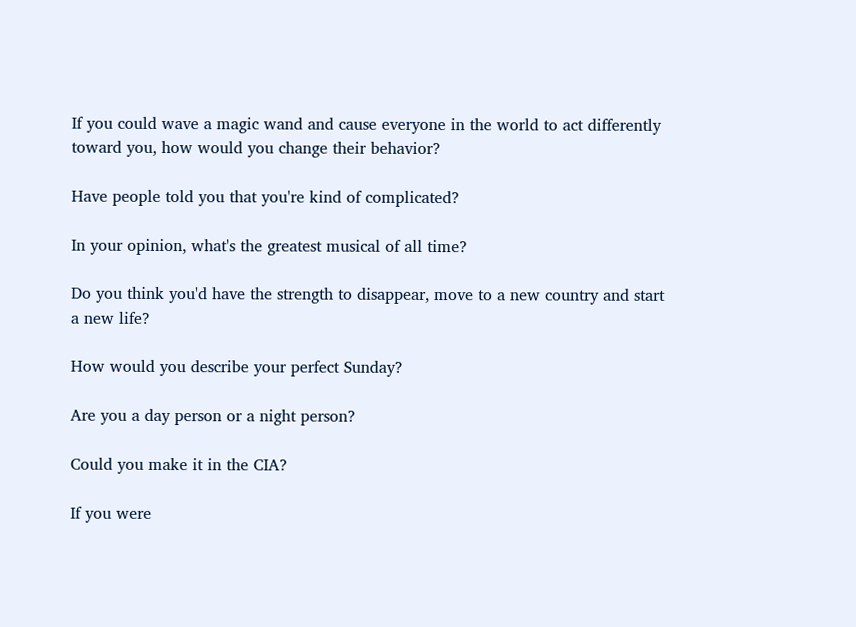If you could wave a magic wand and cause everyone in the world to act differently toward you, how would you change their behavior?

Have people told you that you're kind of complicated?

In your opinion, what's the greatest musical of all time?

Do you think you'd have the strength to disappear, move to a new country and start a new life?

How would you describe your perfect Sunday?

Are you a day person or a night person?

Could you make it in the CIA?

If you were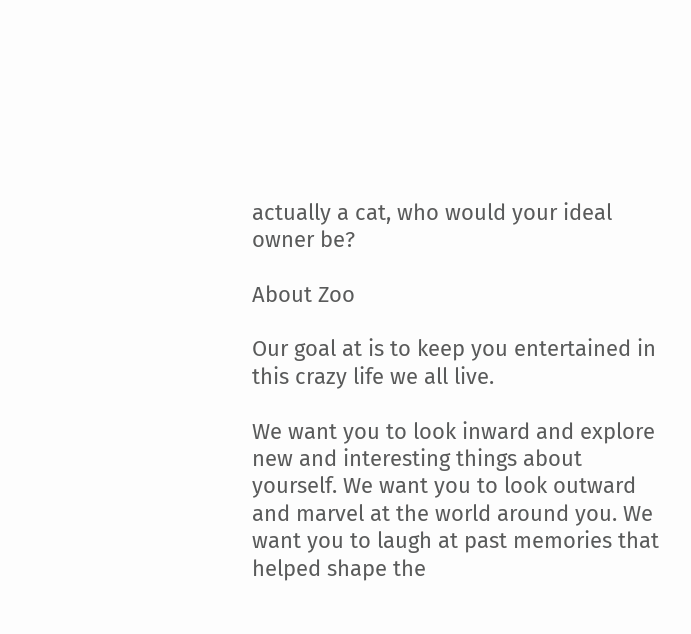actually a cat, who would your ideal owner be?

About Zoo

Our goal at is to keep you entertained in this crazy life we all live.

We want you to look inward and explore new and interesting things about yourself. We want you to look outward and marvel at the world around you. We want you to laugh at past memories that helped shape the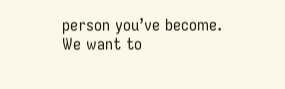person you’ve become. We want to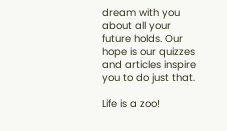dream with you about all your future holds. Our hope is our quizzes and articles inspire you to do just that.

Life is a zoo!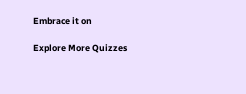Embrace it on

Explore More Quizzes